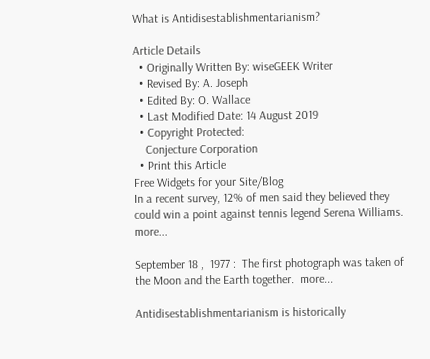What is Antidisestablishmentarianism?

Article Details
  • Originally Written By: wiseGEEK Writer
  • Revised By: A. Joseph
  • Edited By: O. Wallace
  • Last Modified Date: 14 August 2019
  • Copyright Protected:
    Conjecture Corporation
  • Print this Article
Free Widgets for your Site/Blog
In a recent survey, 12% of men said they believed they could win a point against tennis legend Serena Williams.  more...

September 18 ,  1977 :  The first photograph was taken of the Moon and the Earth together.  more...

Antidisestablishmentarianism is historically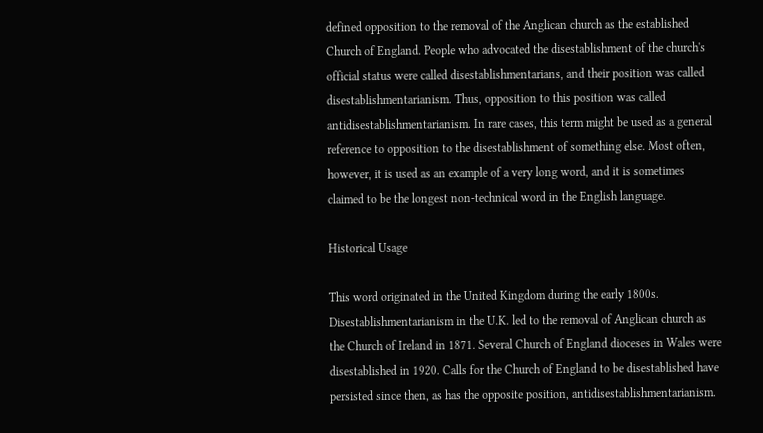defined opposition to the removal of the Anglican church as the established Church of England. People who advocated the disestablishment of the church's official status were called disestablishmentarians, and their position was called disestablishmentarianism. Thus, opposition to this position was called antidisestablishmentarianism. In rare cases, this term might be used as a general reference to opposition to the disestablishment of something else. Most often, however, it is used as an example of a very long word, and it is sometimes claimed to be the longest non-technical word in the English language.

Historical Usage

This word originated in the United Kingdom during the early 1800s. Disestablishmentarianism in the U.K. led to the removal of Anglican church as the Church of Ireland in 1871. Several Church of England dioceses in Wales were disestablished in 1920. Calls for the Church of England to be disestablished have persisted since then, as has the opposite position, antidisestablishmentarianism.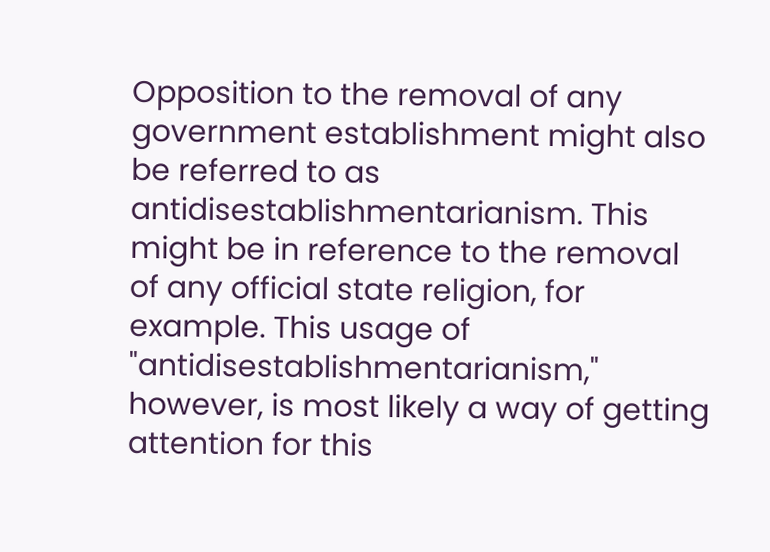Opposition to the removal of any government establishment might also be referred to as antidisestablishmentarianism. This might be in reference to the removal of any official state religion, for example. This usage of "antidisestablishmentarianism," however, is most likely a way of getting attention for this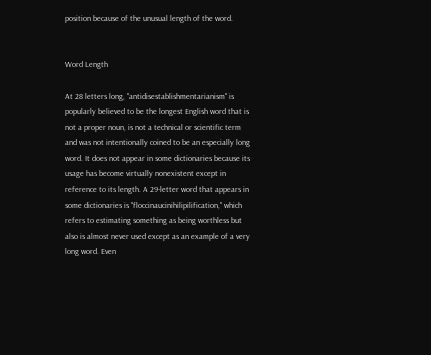position because of the unusual length of the word.


Word Length

At 28 letters long, "antidisestablishmentarianism" is popularly believed to be the longest English word that is not a proper noun, is not a technical or scientific term and was not intentionally coined to be an especially long word. It does not appear in some dictionaries because its usage has become virtually nonexistent except in reference to its length. A 29-letter word that appears in some dictionaries is "floccinaucinihilipilification," which refers to estimating something as being worthless but also is almost never used except as an example of a very long word. Even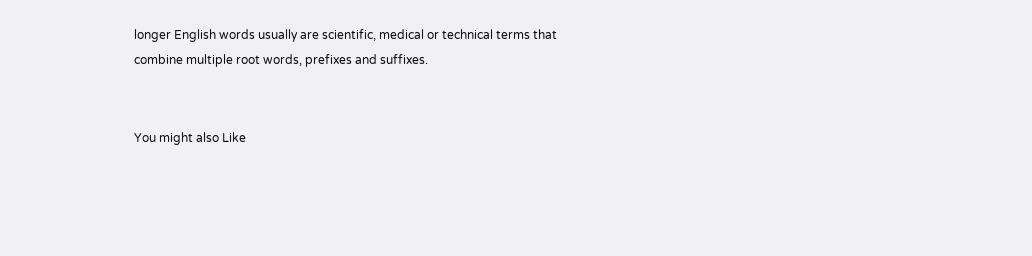longer English words usually are scientific, medical or technical terms that combine multiple root words, prefixes and suffixes.


You might also Like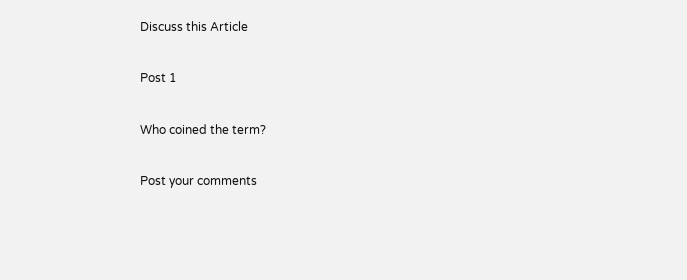Discuss this Article

Post 1

Who coined the term?

Post your comments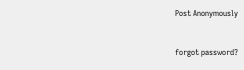Post Anonymously


forgot password?